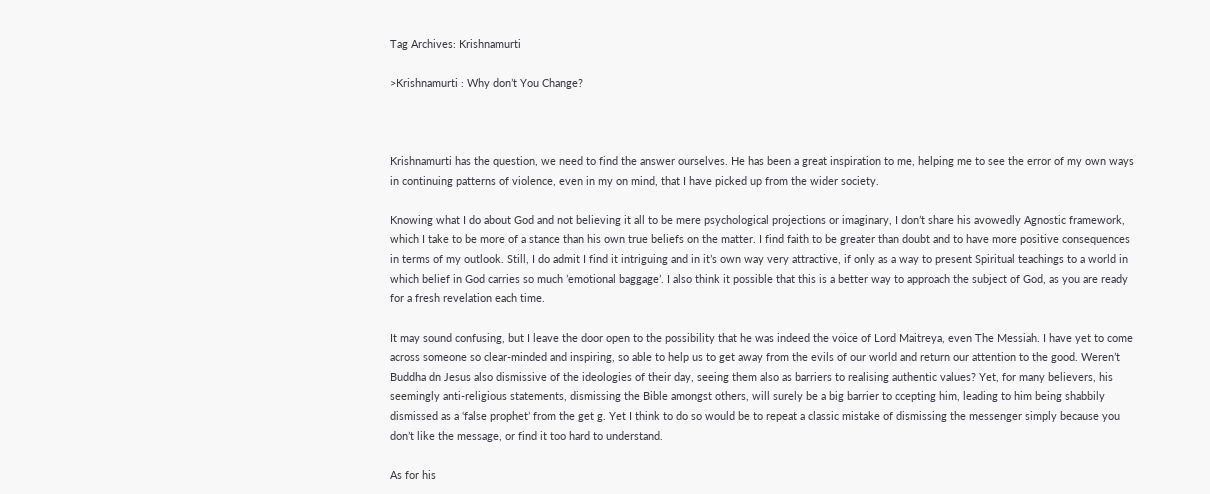Tag Archives: Krishnamurti

>Krishnamurti : Why don’t You Change?



Krishnamurti has the question, we need to find the answer ourselves. He has been a great inspiration to me, helping me to see the error of my own ways in continuing patterns of violence, even in my on mind, that I have picked up from the wider society.

Knowing what I do about God and not believing it all to be mere psychological projections or imaginary, I don’t share his avowedly Agnostic framework, which I take to be more of a stance than his own true beliefs on the matter. I find faith to be greater than doubt and to have more positive consequences in terms of my outlook. Still, I do admit I find it intriguing and in it’s own way very attractive, if only as a way to present Spiritual teachings to a world in which belief in God carries so much ’emotional baggage’. I also think it possible that this is a better way to approach the subject of God, as you are ready for a fresh revelation each time.

It may sound confusing, but I leave the door open to the possibility that he was indeed the voice of Lord Maitreya, even The Messiah. I have yet to come across someone so clear-minded and inspiring, so able to help us to get away from the evils of our world and return our attention to the good. Weren’t Buddha dn Jesus also dismissive of the ideologies of their day, seeing them also as barriers to realising authentic values? Yet, for many believers, his seemingly anti-religious statements, dismissing the Bible amongst others, will surely be a big barrier to ccepting him, leading to him being shabbily dismissed as a ‘false prophet’ from the get g. Yet I think to do so would be to repeat a classic mistake of dismissing the messenger simply because you don’t like the message, or find it too hard to understand.

As for his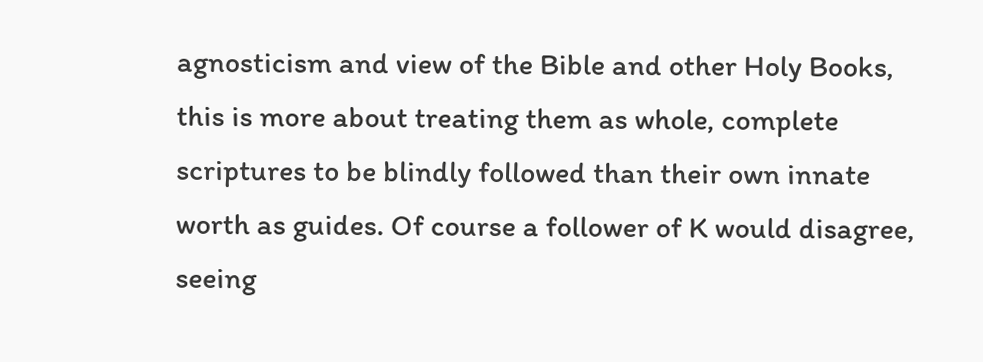agnosticism and view of the Bible and other Holy Books, this is more about treating them as whole, complete scriptures to be blindly followed than their own innate worth as guides. Of course a follower of K would disagree, seeing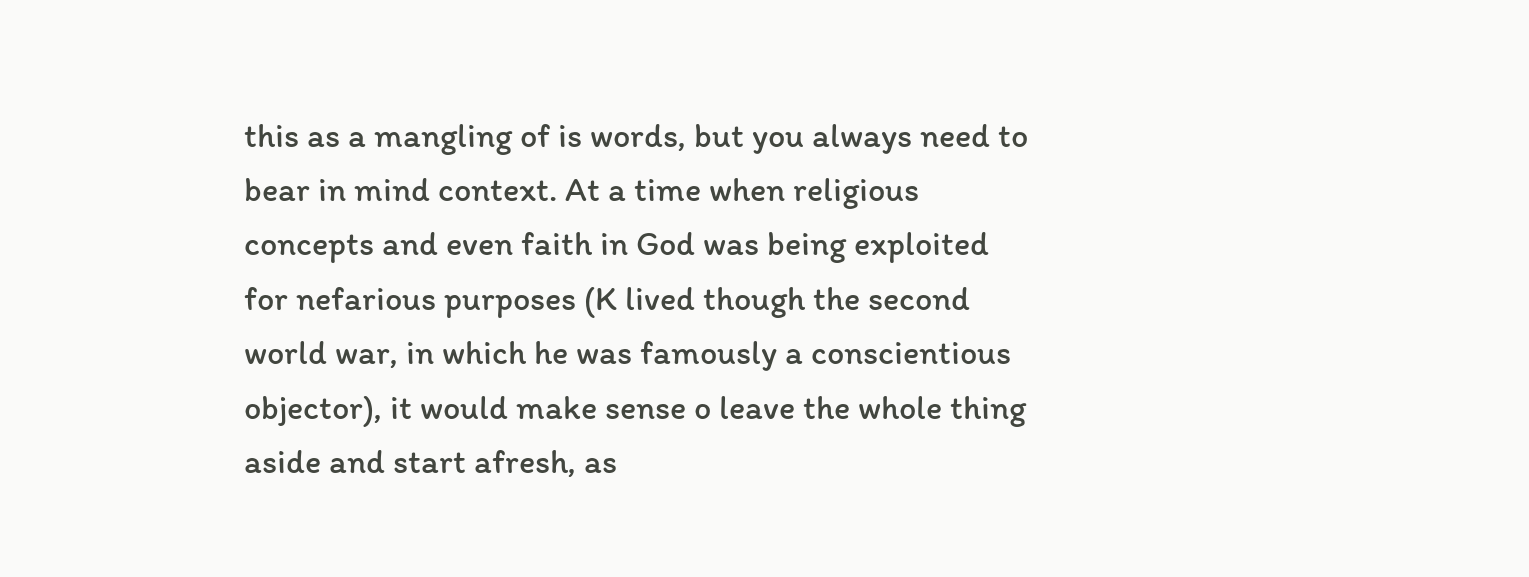this as a mangling of is words, but you always need to bear in mind context. At a time when religious concepts and even faith in God was being exploited for nefarious purposes (K lived though the second world war, in which he was famously a conscientious objector), it would make sense o leave the whole thing aside and start afresh, as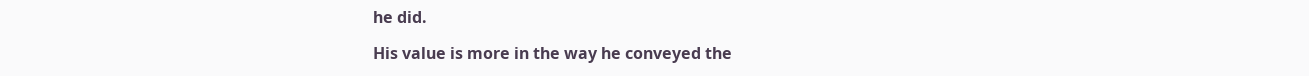he did.

His value is more in the way he conveyed the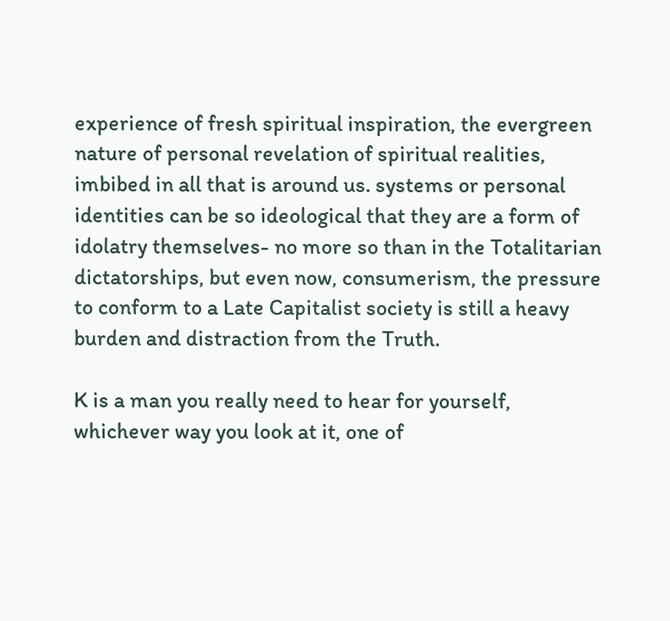experience of fresh spiritual inspiration, the evergreen nature of personal revelation of spiritual realities, imbibed in all that is around us. systems or personal identities can be so ideological that they are a form of idolatry themselves- no more so than in the Totalitarian dictatorships, but even now, consumerism, the pressure to conform to a Late Capitalist society is still a heavy burden and distraction from the Truth.

K is a man you really need to hear for yourself, whichever way you look at it, one of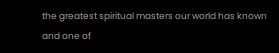the greatest spiritual masters our world has known and one of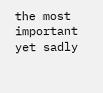the most important yet sadly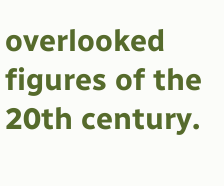overlooked figures of the 20th century.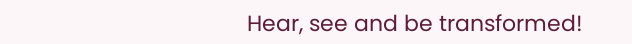Hear, see and be transformed!